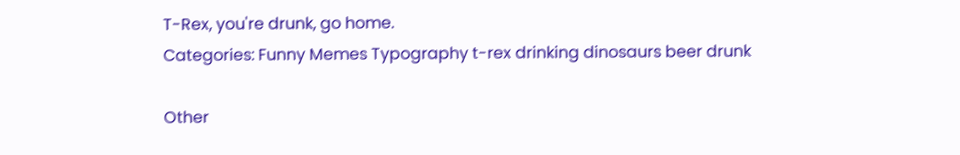T-Rex, you're drunk, go home.
Categories: Funny Memes Typography t-rex drinking dinosaurs beer drunk

Other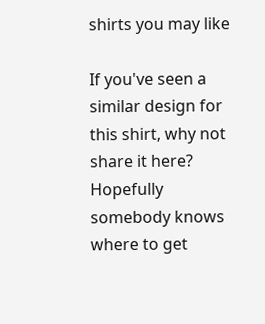shirts you may like

If you've seen a similar design for this shirt, why not share it here?
Hopefully somebody knows where to get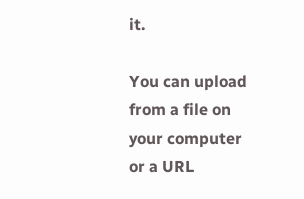it.

You can upload from a file on your computer or a URL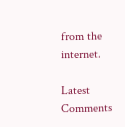from the internet.

Latest Comments